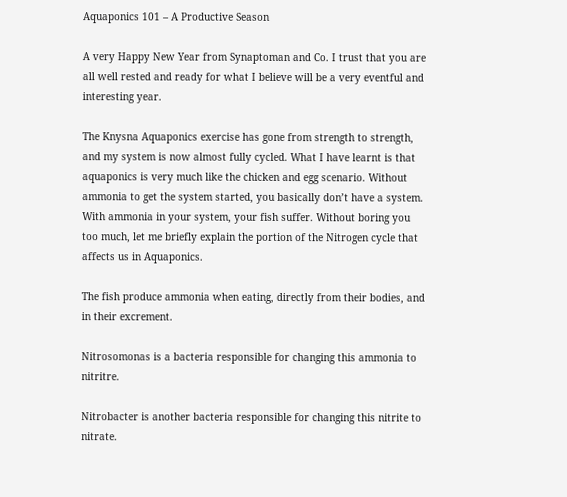Aquaponics 101 – A Productive Season

A very Happy New Year from Synaptoman and Co. I trust that you are all well rested and ready for what I believe will be a very eventful and interesting year.

The Knysna Aquaponics exercise has gone from strength to strength, and my system is now almost fully cycled. What I have learnt is that aquaponics is very much like the chicken and egg scenario. Without ammonia to get the system started, you basically don’t have a system. With ammonia in your system, your fish suffer. Without boring you too much, let me briefly explain the portion of the Nitrogen cycle that affects us in Aquaponics.

The fish produce ammonia when eating, directly from their bodies, and in their excrement.

Nitrosomonas is a bacteria responsible for changing this ammonia to nitritre.

Nitrobacter is another bacteria responsible for changing this nitrite to nitrate.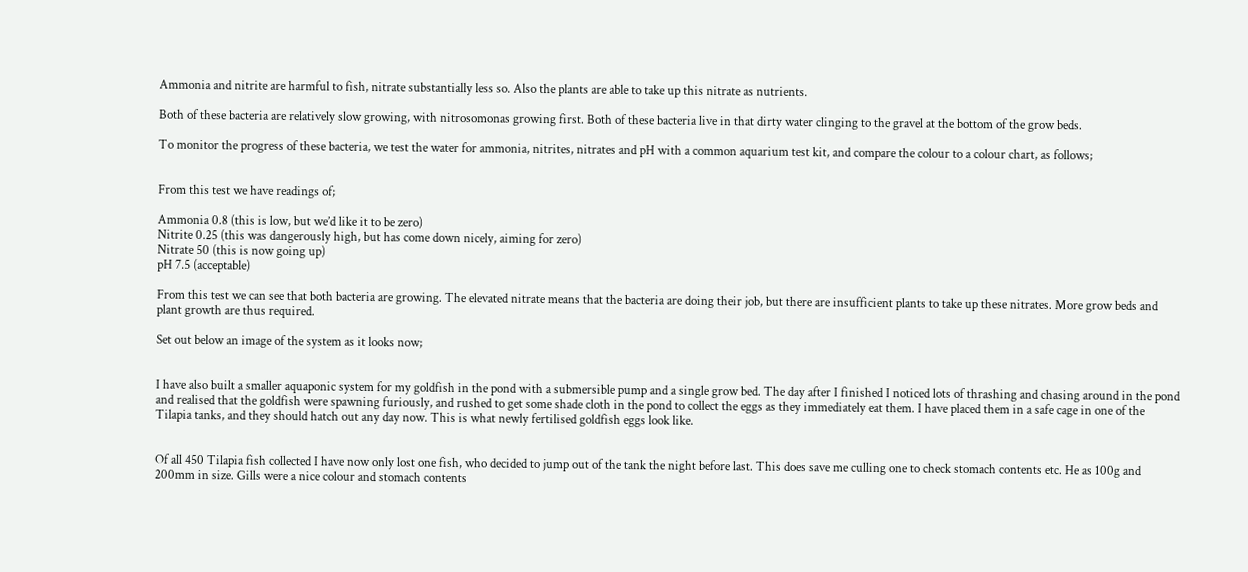Ammonia and nitrite are harmful to fish, nitrate substantially less so. Also the plants are able to take up this nitrate as nutrients.

Both of these bacteria are relatively slow growing, with nitrosomonas growing first. Both of these bacteria live in that dirty water clinging to the gravel at the bottom of the grow beds.

To monitor the progress of these bacteria, we test the water for ammonia, nitrites, nitrates and pH with a common aquarium test kit, and compare the colour to a colour chart, as follows;


From this test we have readings of;

Ammonia 0.8 (this is low, but we’d like it to be zero)
Nitrite 0.25 (this was dangerously high, but has come down nicely, aiming for zero)
Nitrate 50 (this is now going up)
pH 7.5 (acceptable)

From this test we can see that both bacteria are growing. The elevated nitrate means that the bacteria are doing their job, but there are insufficient plants to take up these nitrates. More grow beds and plant growth are thus required.

Set out below an image of the system as it looks now;


I have also built a smaller aquaponic system for my goldfish in the pond with a submersible pump and a single grow bed. The day after I finished I noticed lots of thrashing and chasing around in the pond and realised that the goldfish were spawning furiously, and rushed to get some shade cloth in the pond to collect the eggs as they immediately eat them. I have placed them in a safe cage in one of the Tilapia tanks, and they should hatch out any day now. This is what newly fertilised goldfish eggs look like.


Of all 450 Tilapia fish collected I have now only lost one fish, who decided to jump out of the tank the night before last. This does save me culling one to check stomach contents etc. He as 100g and 200mm in size. Gills were a nice colour and stomach contents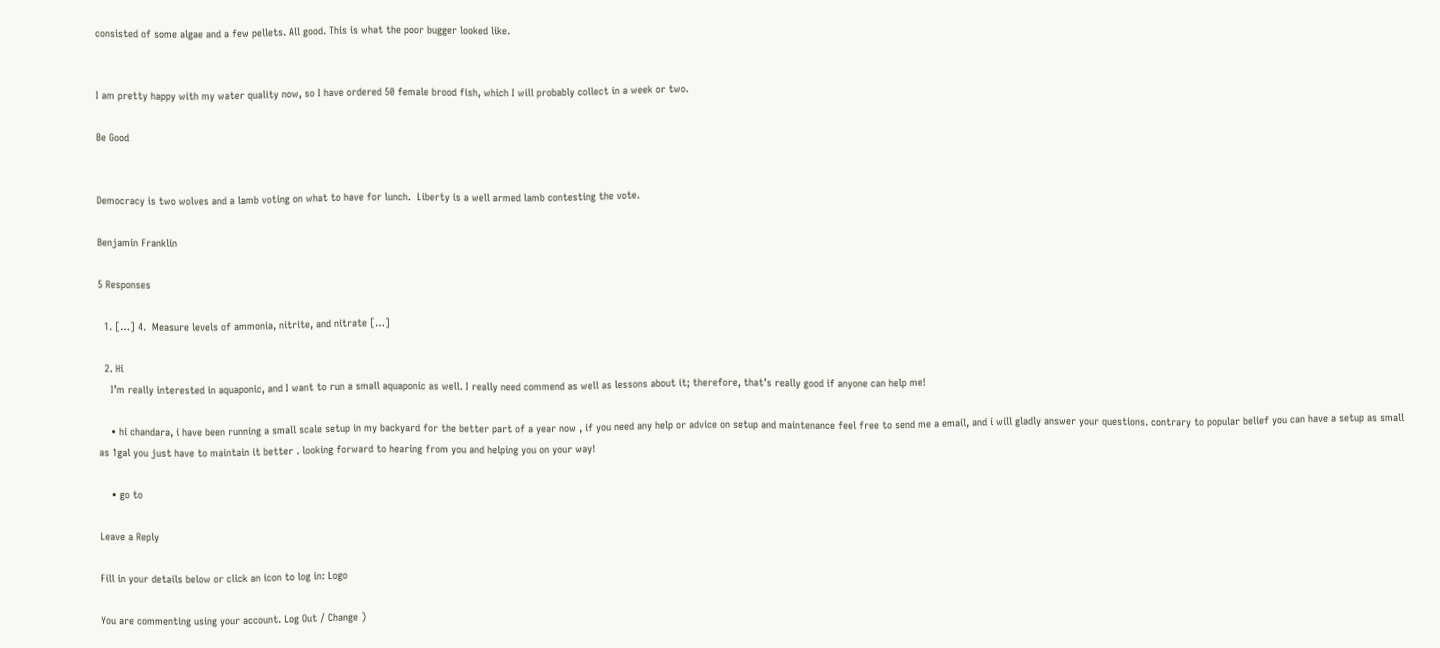consisted of some algae and a few pellets. All good. This is what the poor bugger looked like.


I am pretty happy with my water quality now, so I have ordered 50 female brood fish, which I will probably collect in a week or two.

Be Good


Democracy is two wolves and a lamb voting on what to have for lunch.  Liberty is a well armed lamb contesting the vote.

Benjamin Franklin

5 Responses

  1. […] 4.  Measure levels of ammonia, nitrite, and nitrate […]

  2. Hi
    I’m really interested in aquaponic, and I want to run a small aquaponic as well. I really need commend as well as lessons about it; therefore, that’s really good if anyone can help me!

    • hi chandara, i have been running a small scale setup in my backyard for the better part of a year now , if you need any help or advice on setup and maintenance feel free to send me a email, and i will gladly answer your questions. contrary to popular belief you can have a setup as small as 1gal you just have to maintain it better . looking forward to hearing from you and helping you on your way!

    • go to

Leave a Reply

Fill in your details below or click an icon to log in: Logo

You are commenting using your account. Log Out / Change )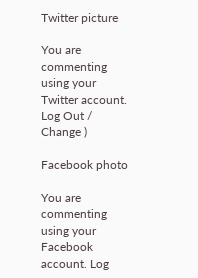Twitter picture

You are commenting using your Twitter account. Log Out / Change )

Facebook photo

You are commenting using your Facebook account. Log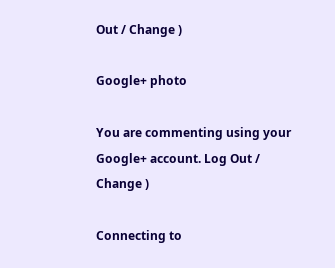Out / Change )

Google+ photo

You are commenting using your Google+ account. Log Out / Change )

Connecting to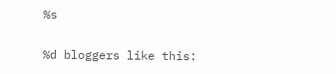%s

%d bloggers like this: